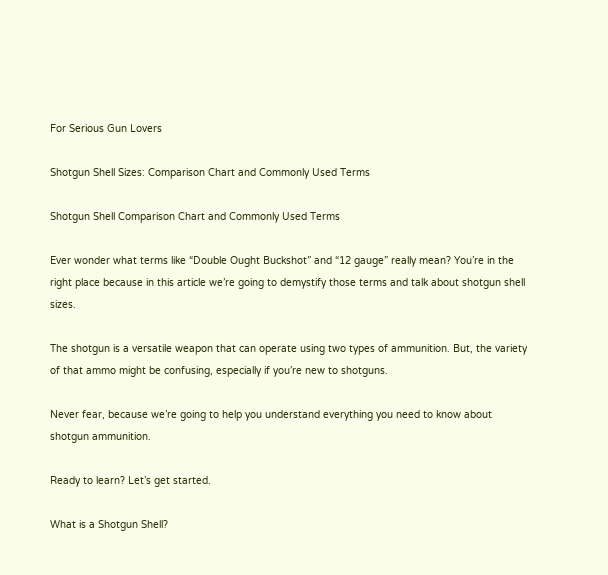For Serious Gun Lovers

Shotgun Shell Sizes: Comparison Chart and Commonly Used Terms

Shotgun Shell Comparison Chart and Commonly Used Terms

Ever wonder what terms like “Double Ought Buckshot” and “12 gauge” really mean? You’re in the right place because in this article we’re going to demystify those terms and talk about shotgun shell sizes.

The shotgun is a versatile weapon that can operate using two types of ammunition. But, the variety of that ammo might be confusing, especially if you’re new to shotguns.

Never fear, because we’re going to help you understand everything you need to know about shotgun ammunition.

Ready to learn? Let’s get started.

What is a Shotgun Shell?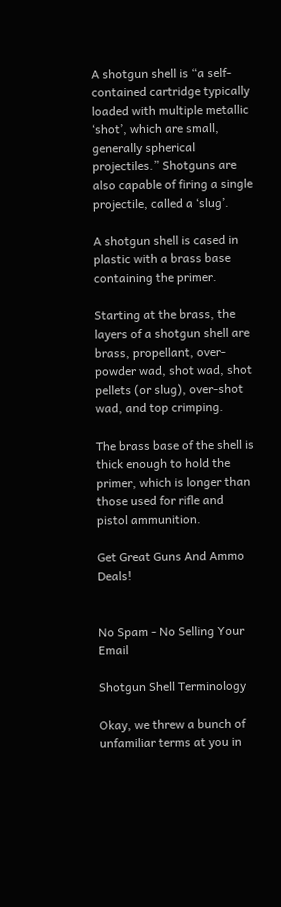A shotgun shell is “a self-contained cartridge typically loaded with multiple metallic ‘shot’, which are small, generally spherical projectiles.” Shotguns are also capable of firing a single projectile, called a ‘slug’.

A shotgun shell is cased in plastic with a brass base containing the primer.

Starting at the brass, the layers of a shotgun shell are brass, propellant, over-powder wad, shot wad, shot pellets (or slug), over-shot wad, and top crimping.

The brass base of the shell is thick enough to hold the primer, which is longer than those used for rifle and pistol ammunition.

Get Great Guns And Ammo Deals!


No Spam - No Selling Your Email

Shotgun Shell Terminology

Okay, we threw a bunch of unfamiliar terms at you in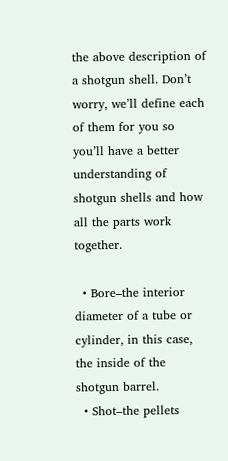the above description of a shotgun shell. Don’t worry, we’ll define each of them for you so you’ll have a better understanding of shotgun shells and how all the parts work together.

  • Bore–the interior diameter of a tube or cylinder, in this case, the inside of the shotgun barrel.
  • Shot–the pellets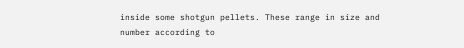inside some shotgun pellets. These range in size and number according to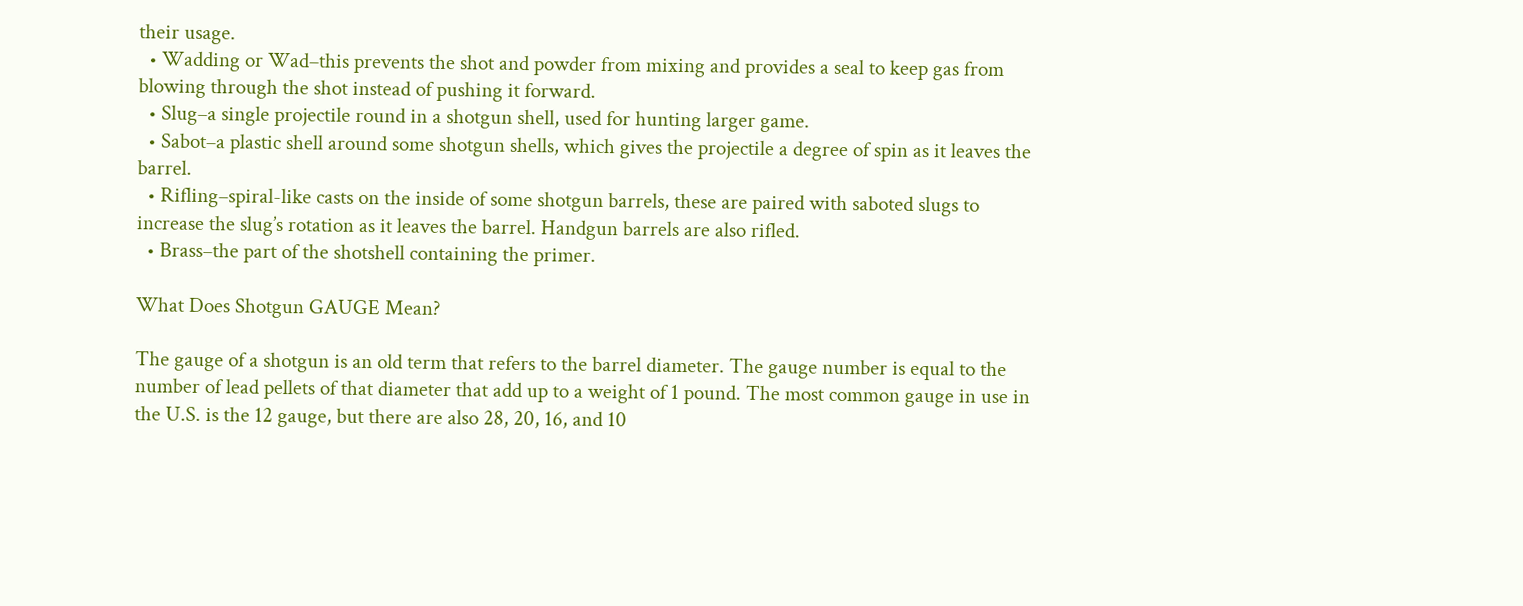their usage.
  • Wadding or Wad–this prevents the shot and powder from mixing and provides a seal to keep gas from blowing through the shot instead of pushing it forward.
  • Slug–a single projectile round in a shotgun shell, used for hunting larger game.
  • Sabot–a plastic shell around some shotgun shells, which gives the projectile a degree of spin as it leaves the barrel.
  • Rifling–spiral-like casts on the inside of some shotgun barrels, these are paired with saboted slugs to increase the slug’s rotation as it leaves the barrel. Handgun barrels are also rifled.
  • Brass–the part of the shotshell containing the primer.

What Does Shotgun GAUGE Mean?

The gauge of a shotgun is an old term that refers to the barrel diameter. The gauge number is equal to the number of lead pellets of that diameter that add up to a weight of 1 pound. The most common gauge in use in the U.S. is the 12 gauge, but there are also 28, 20, 16, and 10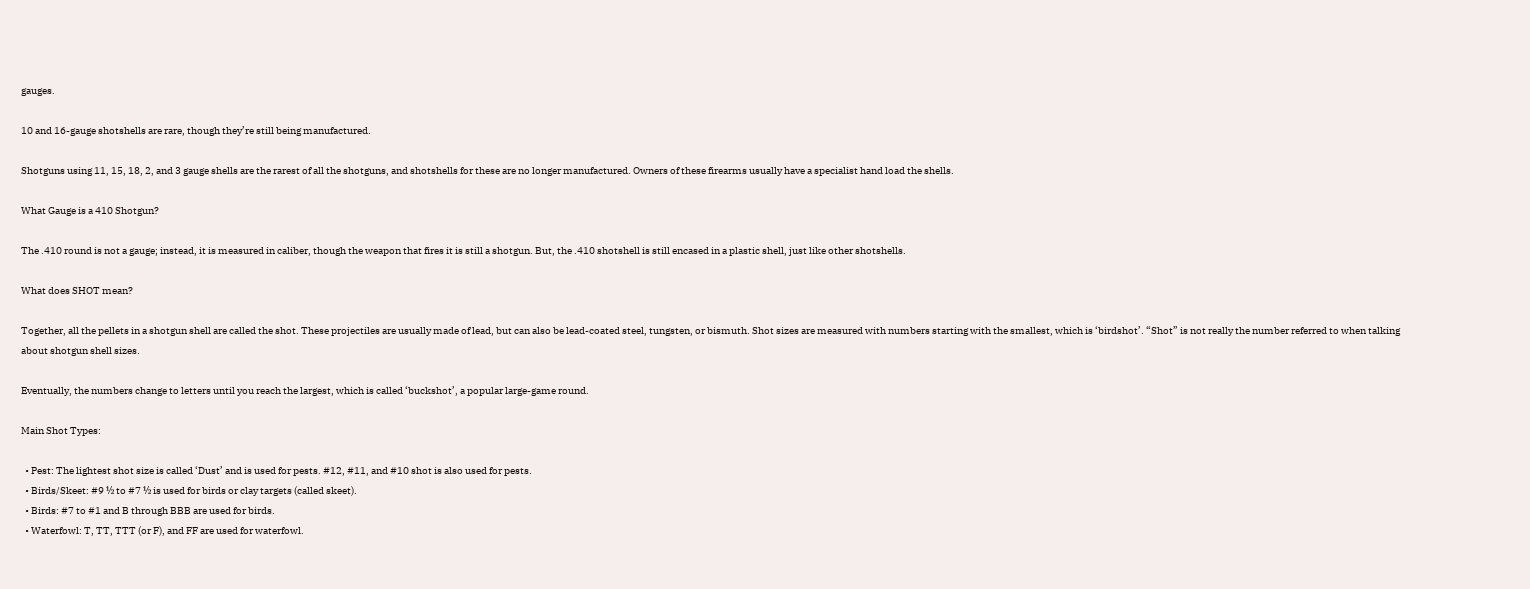gauges.

10 and 16-gauge shotshells are rare, though they’re still being manufactured.

Shotguns using 11, 15, 18, 2, and 3 gauge shells are the rarest of all the shotguns, and shotshells for these are no longer manufactured. Owners of these firearms usually have a specialist hand load the shells.

What Gauge is a 410 Shotgun?

The .410 round is not a gauge; instead, it is measured in caliber, though the weapon that fires it is still a shotgun. But, the .410 shotshell is still encased in a plastic shell, just like other shotshells.

What does SHOT mean?

Together, all the pellets in a shotgun shell are called the shot. These projectiles are usually made of lead, but can also be lead-coated steel, tungsten, or bismuth. Shot sizes are measured with numbers starting with the smallest, which is ‘birdshot’. “Shot” is not really the number referred to when talking about shotgun shell sizes.

Eventually, the numbers change to letters until you reach the largest, which is called ‘buckshot’, a popular large-game round.

Main Shot Types:

  • Pest: The lightest shot size is called ‘Dust’ and is used for pests. #12, #11, and #10 shot is also used for pests.
  • Birds/Skeet: #9 ½ to #7 ½ is used for birds or clay targets (called skeet).
  • Birds: #7 to #1 and B through BBB are used for birds.
  • Waterfowl: T, TT, TTT (or F), and FF are used for waterfowl.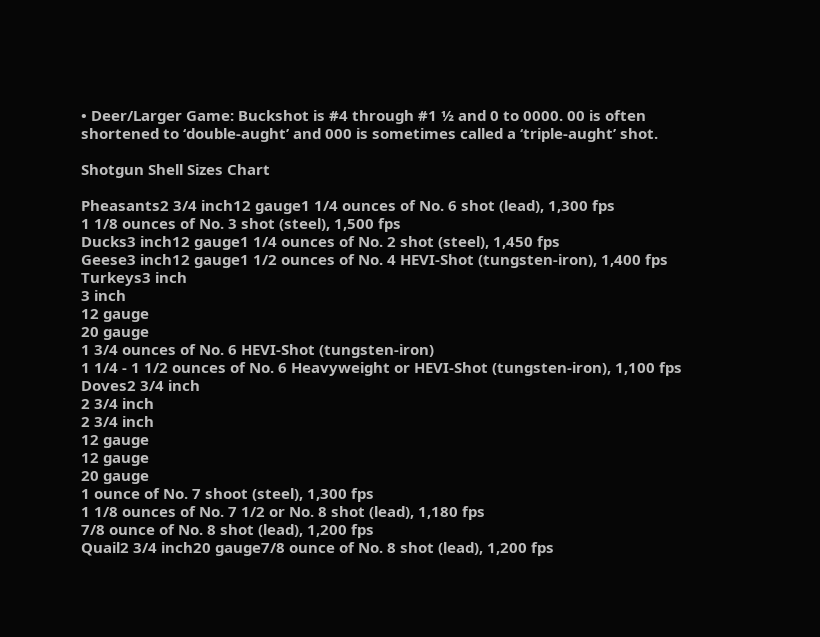• Deer/Larger Game: Buckshot is #4 through #1 ½ and 0 to 0000. 00 is often shortened to ‘double-aught’ and 000 is sometimes called a ‘triple-aught’ shot.

Shotgun Shell Sizes Chart

Pheasants2 3/4 inch12 gauge1 1/4 ounces of No. 6 shot (lead), 1,300 fps
1 1/8 ounces of No. 3 shot (steel), 1,500 fps
Ducks3 inch12 gauge1 1/4 ounces of No. 2 shot (steel), 1,450 fps
Geese3 inch12 gauge1 1/2 ounces of No. 4 HEVI-Shot (tungsten-iron), 1,400 fps
Turkeys3 inch
3 inch
12 gauge
20 gauge
1 3/4 ounces of No. 6 HEVI-Shot (tungsten-iron)
1 1/4 - 1 1/2 ounces of No. 6 Heavyweight or HEVI-Shot (tungsten-iron), 1,100 fps
Doves2 3/4 inch
2 3/4 inch
2 3/4 inch
12 gauge
12 gauge
20 gauge
1 ounce of No. 7 shoot (steel), 1,300 fps
1 1/8 ounces of No. 7 1/2 or No. 8 shot (lead), 1,180 fps
7/8 ounce of No. 8 shot (lead), 1,200 fps
Quail2 3/4 inch20 gauge7/8 ounce of No. 8 shot (lead), 1,200 fps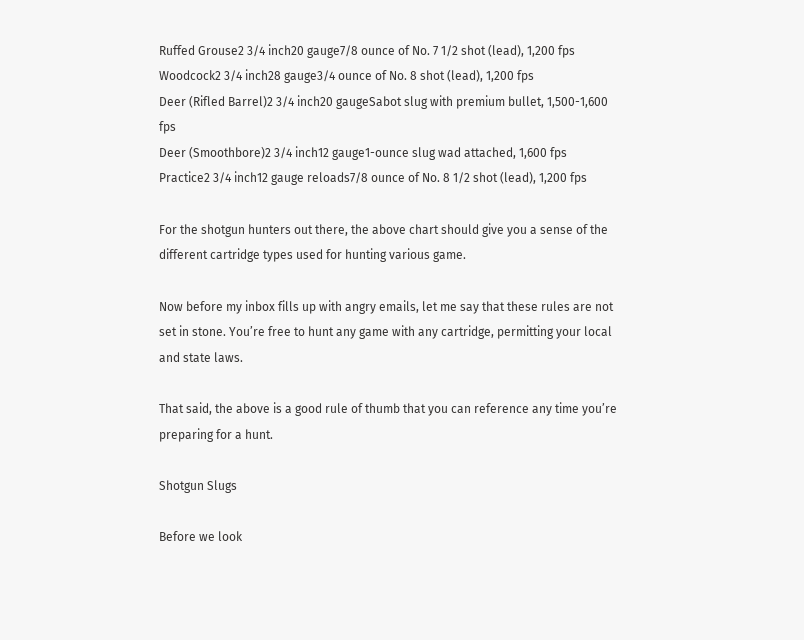Ruffed Grouse2 3/4 inch20 gauge7/8 ounce of No. 7 1/2 shot (lead), 1,200 fps
Woodcock2 3/4 inch28 gauge3/4 ounce of No. 8 shot (lead), 1,200 fps
Deer (Rifled Barrel)2 3/4 inch20 gaugeSabot slug with premium bullet, 1,500-1,600 fps
Deer (Smoothbore)2 3/4 inch12 gauge1-ounce slug wad attached, 1,600 fps
Practice2 3/4 inch12 gauge reloads7/8 ounce of No. 8 1/2 shot (lead), 1,200 fps

For the shotgun hunters out there, the above chart should give you a sense of the different cartridge types used for hunting various game.

Now before my inbox fills up with angry emails, let me say that these rules are not set in stone. You’re free to hunt any game with any cartridge, permitting your local and state laws.

That said, the above is a good rule of thumb that you can reference any time you’re preparing for a hunt.

Shotgun Slugs

Before we look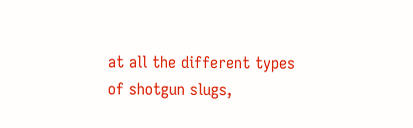at all the different types of shotgun slugs,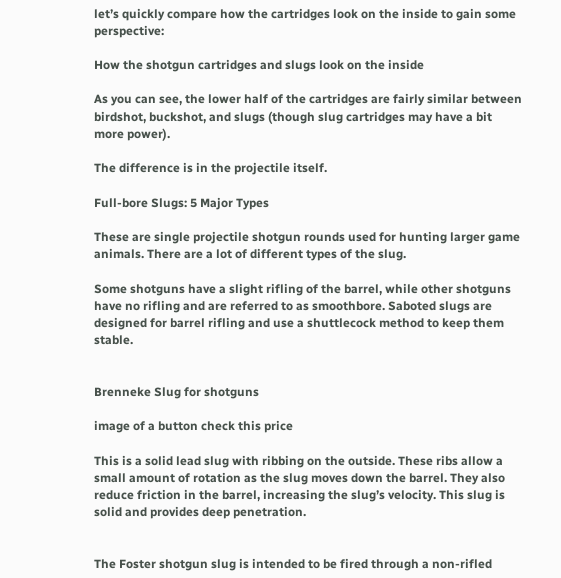let’s quickly compare how the cartridges look on the inside to gain some perspective:

How the shotgun cartridges and slugs look on the inside

As you can see, the lower half of the cartridges are fairly similar between birdshot, buckshot, and slugs (though slug cartridges may have a bit more power).

The difference is in the projectile itself.

Full-bore Slugs: 5 Major Types

These are single projectile shotgun rounds used for hunting larger game animals. There are a lot of different types of the slug.

Some shotguns have a slight rifling of the barrel, while other shotguns have no rifling and are referred to as smoothbore. Saboted slugs are designed for barrel rifling and use a shuttlecock method to keep them stable.


Brenneke Slug for shotguns

image of a button check this price

This is a solid lead slug with ribbing on the outside. These ribs allow a small amount of rotation as the slug moves down the barrel. They also reduce friction in the barrel, increasing the slug’s velocity. This slug is solid and provides deep penetration.


The Foster shotgun slug is intended to be fired through a non-rifled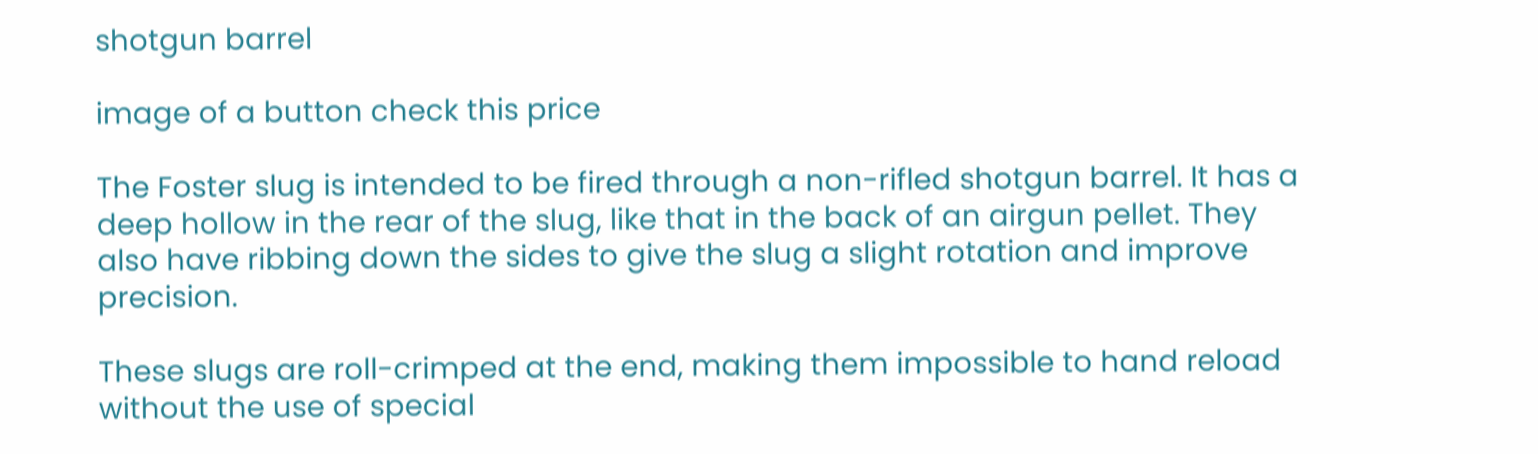shotgun barrel

image of a button check this price

The Foster slug is intended to be fired through a non-rifled shotgun barrel. It has a deep hollow in the rear of the slug, like that in the back of an airgun pellet. They also have ribbing down the sides to give the slug a slight rotation and improve precision.

These slugs are roll-crimped at the end, making them impossible to hand reload without the use of special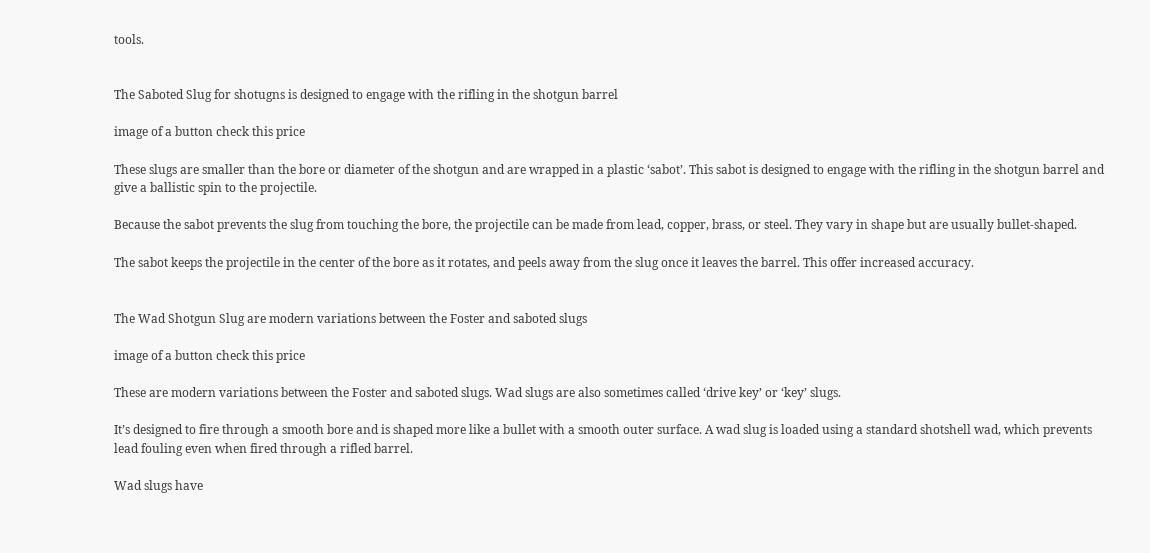tools.


The Saboted Slug for shotugns is designed to engage with the rifling in the shotgun barrel

image of a button check this price

These slugs are smaller than the bore or diameter of the shotgun and are wrapped in a plastic ‘sabot’. This sabot is designed to engage with the rifling in the shotgun barrel and give a ballistic spin to the projectile.

Because the sabot prevents the slug from touching the bore, the projectile can be made from lead, copper, brass, or steel. They vary in shape but are usually bullet-shaped.

The sabot keeps the projectile in the center of the bore as it rotates, and peels away from the slug once it leaves the barrel. This offer increased accuracy.


The Wad Shotgun Slug are modern variations between the Foster and saboted slugs

image of a button check this price

These are modern variations between the Foster and saboted slugs. Wad slugs are also sometimes called ‘drive key’ or ‘key’ slugs.

It’s designed to fire through a smooth bore and is shaped more like a bullet with a smooth outer surface. A wad slug is loaded using a standard shotshell wad, which prevents lead fouling even when fired through a rifled barrel.

Wad slugs have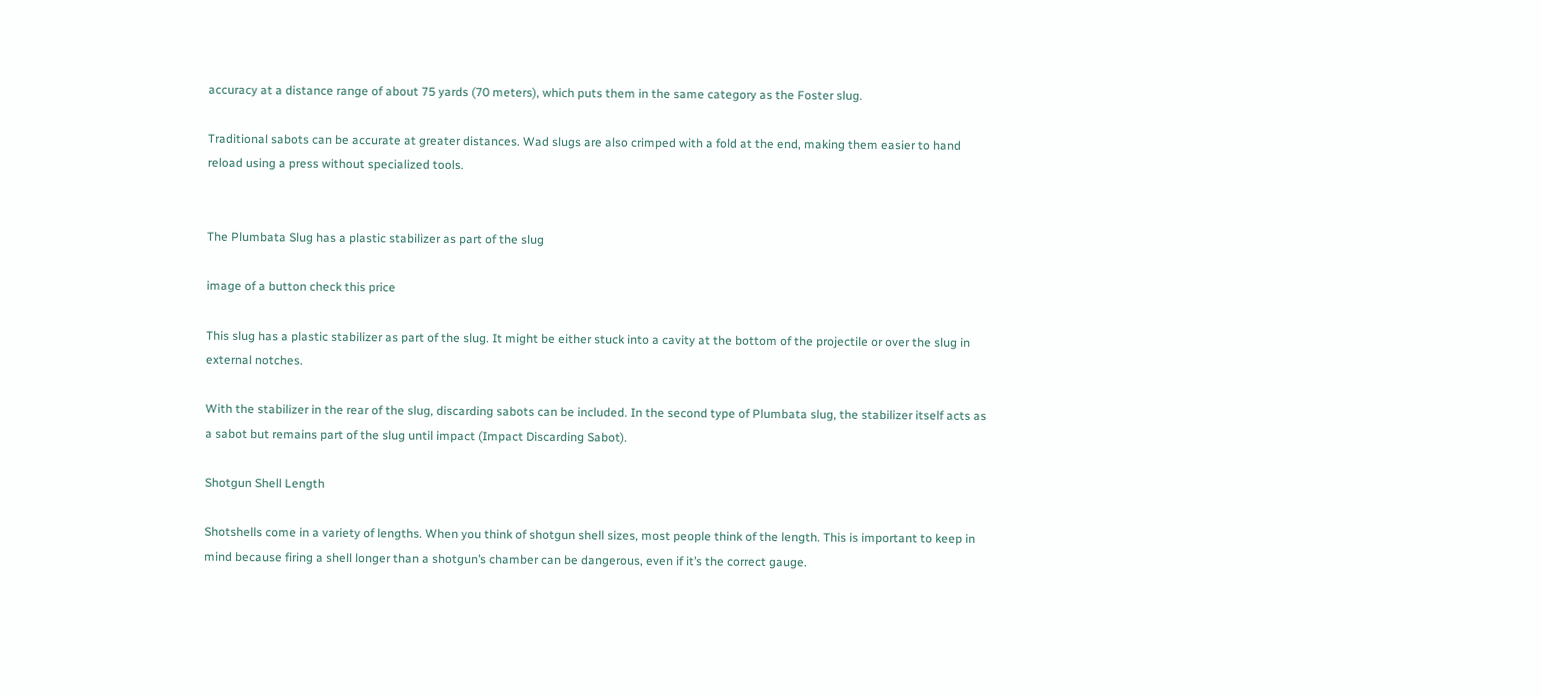accuracy at a distance range of about 75 yards (70 meters), which puts them in the same category as the Foster slug.

Traditional sabots can be accurate at greater distances. Wad slugs are also crimped with a fold at the end, making them easier to hand reload using a press without specialized tools.


The Plumbata Slug has a plastic stabilizer as part of the slug

image of a button check this price

This slug has a plastic stabilizer as part of the slug. It might be either stuck into a cavity at the bottom of the projectile or over the slug in external notches.

With the stabilizer in the rear of the slug, discarding sabots can be included. In the second type of Plumbata slug, the stabilizer itself acts as a sabot but remains part of the slug until impact (Impact Discarding Sabot).

Shotgun Shell Length

Shotshells come in a variety of lengths. When you think of shotgun shell sizes, most people think of the length. This is important to keep in mind because firing a shell longer than a shotgun’s chamber can be dangerous, even if it’s the correct gauge.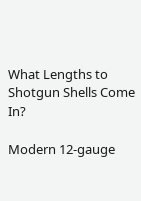What Lengths to Shotgun Shells Come In?

Modern 12-gauge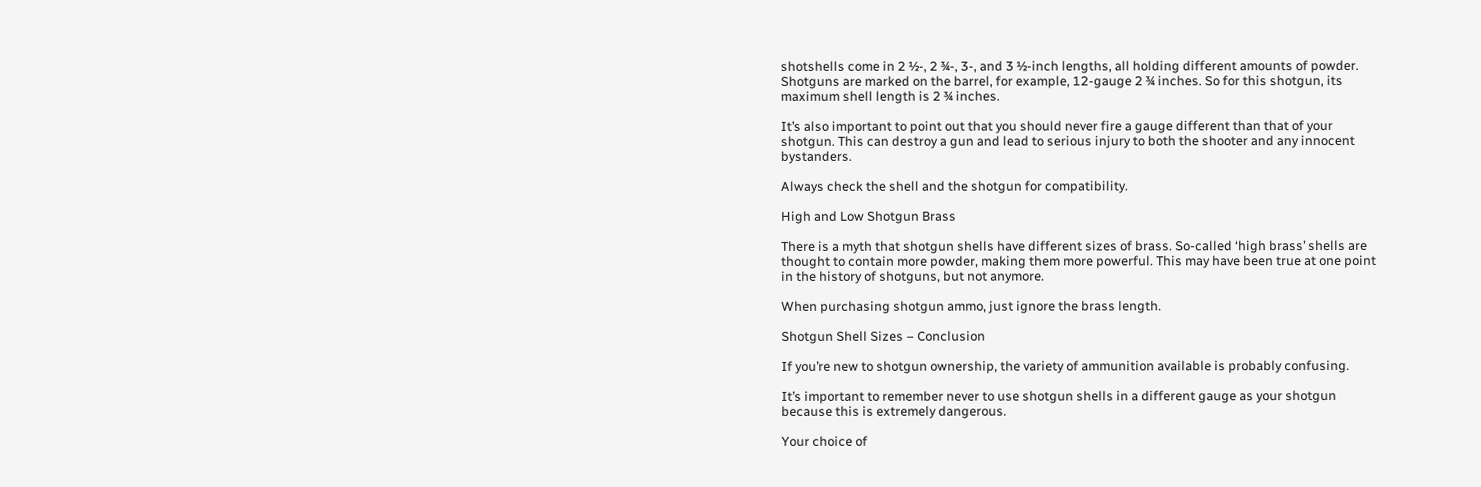shotshells come in 2 ½-, 2 ¾-, 3-, and 3 ½-inch lengths, all holding different amounts of powder. Shotguns are marked on the barrel, for example, 12-gauge 2 ¾ inches. So for this shotgun, its maximum shell length is 2 ¾ inches.

It’s also important to point out that you should never fire a gauge different than that of your shotgun. This can destroy a gun and lead to serious injury to both the shooter and any innocent bystanders.

Always check the shell and the shotgun for compatibility.

High and Low Shotgun Brass

There is a myth that shotgun shells have different sizes of brass. So-called ‘high brass’ shells are thought to contain more powder, making them more powerful. This may have been true at one point in the history of shotguns, but not anymore.

When purchasing shotgun ammo, just ignore the brass length.

Shotgun Shell Sizes – Conclusion

If you’re new to shotgun ownership, the variety of ammunition available is probably confusing.

It’s important to remember never to use shotgun shells in a different gauge as your shotgun because this is extremely dangerous.

Your choice of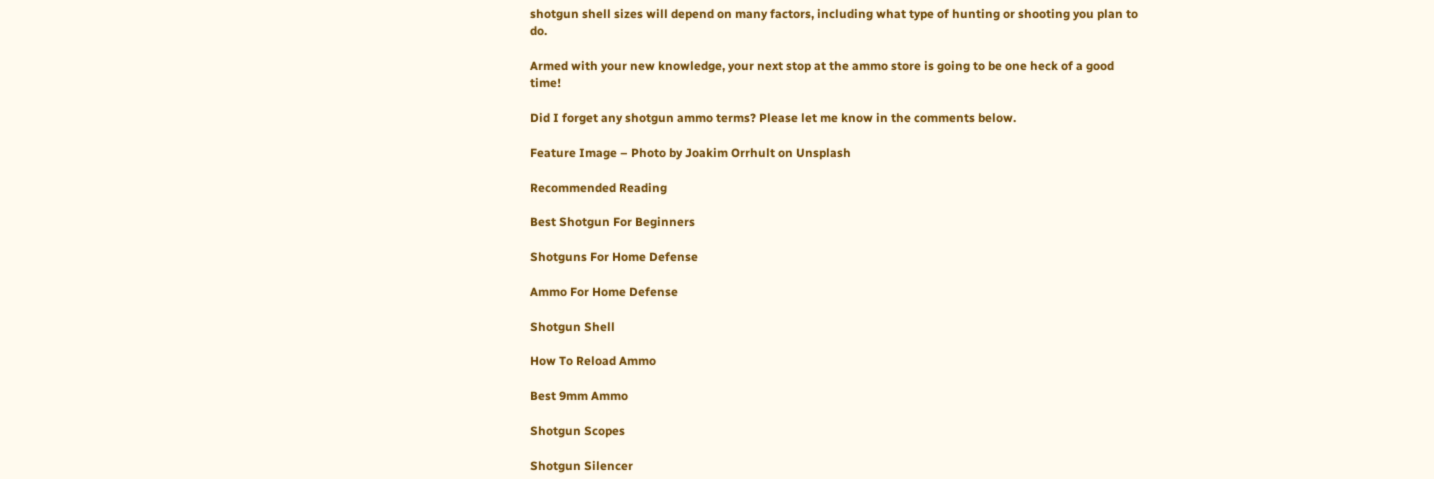shotgun shell sizes will depend on many factors, including what type of hunting or shooting you plan to do.

Armed with your new knowledge, your next stop at the ammo store is going to be one heck of a good time!

Did I forget any shotgun ammo terms? Please let me know in the comments below.

Feature Image – Photo by Joakim Orrhult on Unsplash

Recommended Reading

Best Shotgun For Beginners

Shotguns For Home Defense

Ammo For Home Defense

Shotgun Shell

How To Reload Ammo

Best 9mm Ammo

Shotgun Scopes

Shotgun Silencer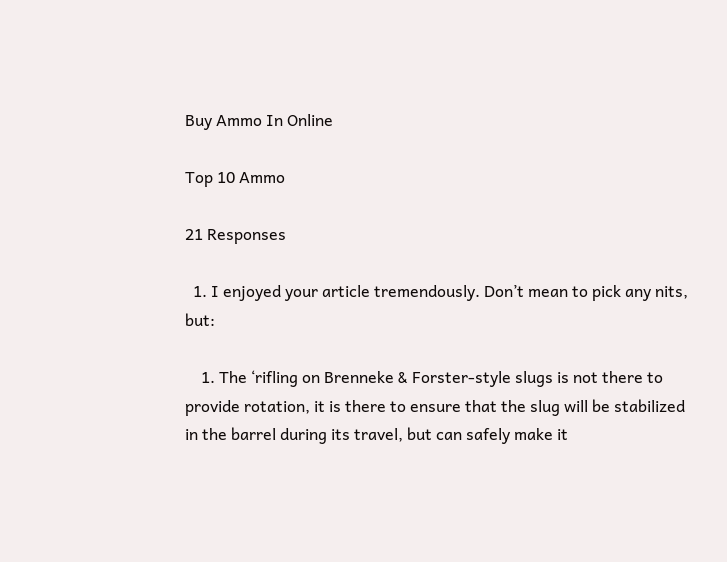Buy Ammo In Online

Top 10 Ammo

21 Responses

  1. I enjoyed your article tremendously. Don’t mean to pick any nits, but:

    1. The ‘rifling on Brenneke & Forster-style slugs is not there to provide rotation, it is there to ensure that the slug will be stabilized in the barrel during its travel, but can safely make it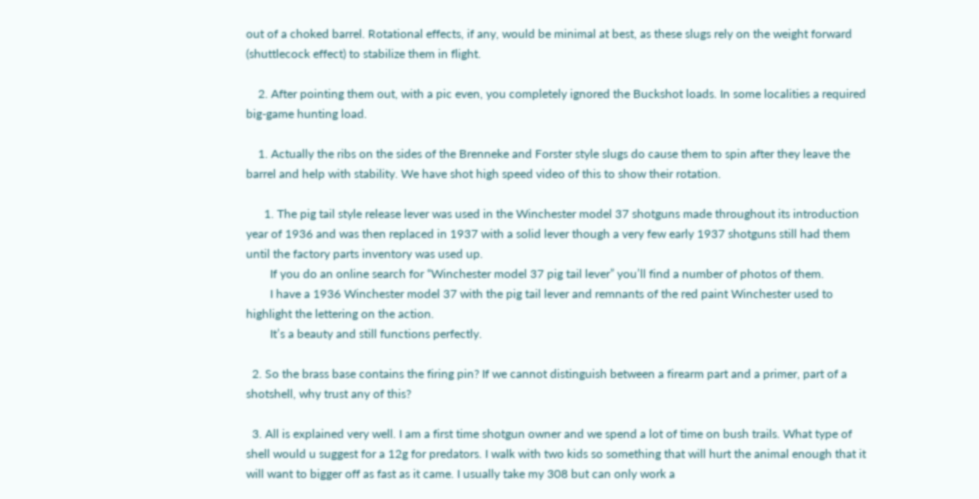out of a choked barrel. Rotational effects, if any, would be minimal at best, as these slugs rely on the weight forward (shuttlecock effect) to stabilize them in flight.

    2. After pointing them out, with a pic even, you completely ignored the Buckshot loads. In some localities a required big-game hunting load.

    1. Actually the ribs on the sides of the Brenneke and Forster style slugs do cause them to spin after they leave the barrel and help with stability. We have shot high speed video of this to show their rotation.

      1. The pig tail style release lever was used in the Winchester model 37 shotguns made throughout its introduction year of 1936 and was then replaced in 1937 with a solid lever though a very few early 1937 shotguns still had them until the factory parts inventory was used up.
        If you do an online search for “Winchester model 37 pig tail lever” you’ll find a number of photos of them.
        I have a 1936 Winchester model 37 with the pig tail lever and remnants of the red paint Winchester used to highlight the lettering on the action.
        It’s a beauty and still functions perfectly.

  2. So the brass base contains the firing pin? If we cannot distinguish between a firearm part and a primer, part of a shotshell, why trust any of this?

  3. All is explained very well. I am a first time shotgun owner and we spend a lot of time on bush trails. What type of shell would u suggest for a 12g for predators. I walk with two kids so something that will hurt the animal enough that it will want to bigger off as fast as it came. I usually take my 308 but can only work a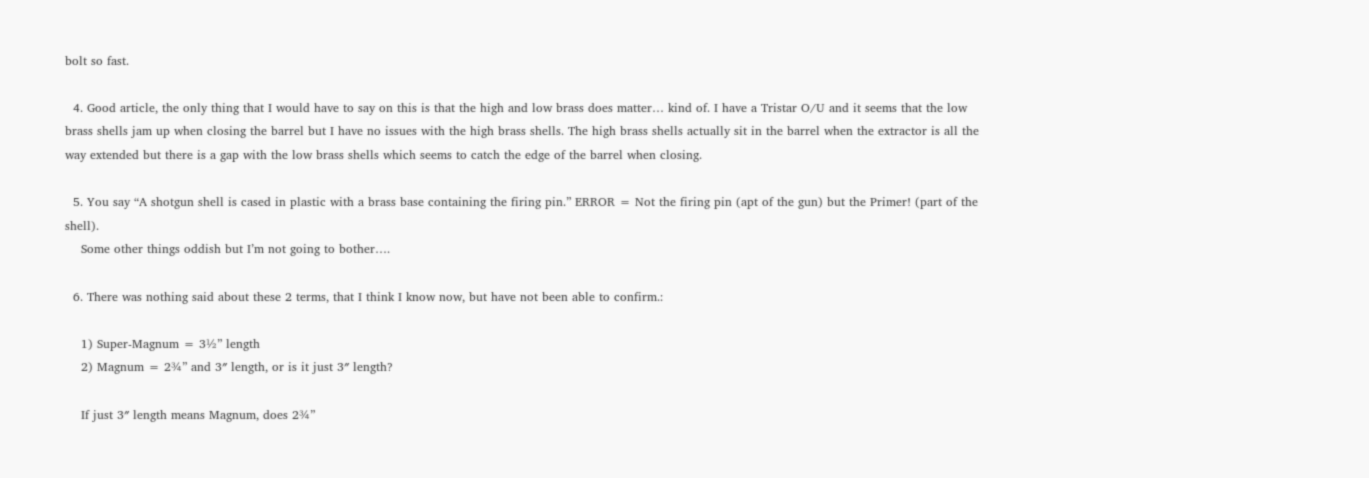bolt so fast.

  4. Good article, the only thing that I would have to say on this is that the high and low brass does matter… kind of. I have a Tristar O/U and it seems that the low brass shells jam up when closing the barrel but I have no issues with the high brass shells. The high brass shells actually sit in the barrel when the extractor is all the way extended but there is a gap with the low brass shells which seems to catch the edge of the barrel when closing.

  5. You say “A shotgun shell is cased in plastic with a brass base containing the firing pin.” ERROR = Not the firing pin (apt of the gun) but the Primer! (part of the shell).
    Some other things oddish but I’m not going to bother….

  6. There was nothing said about these 2 terms, that I think I know now, but have not been able to confirm.:

    1) Super-Magnum = 3½” length
    2) Magnum = 2¾” and 3″ length, or is it just 3″ length?

    If just 3″ length means Magnum, does 2¾”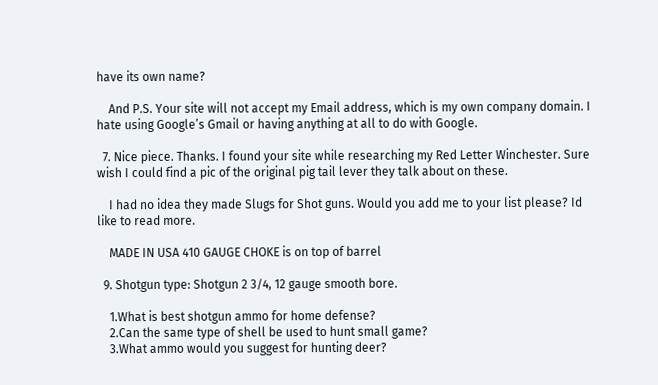have its own name?

    And P.S. Your site will not accept my Email address, which is my own company domain. I hate using Google’s Gmail or having anything at all to do with Google.

  7. Nice piece. Thanks. I found your site while researching my Red Letter Winchester. Sure wish I could find a pic of the original pig tail lever they talk about on these.

    I had no idea they made Slugs for Shot guns. Would you add me to your list please? Id like to read more.

    MADE IN USA 410 GAUGE CHOKE is on top of barrel

  9. Shotgun type: Shotgun 2 3/4, 12 gauge smooth bore.

    1.What is best shotgun ammo for home defense?
    2.Can the same type of shell be used to hunt small game?
    3.What ammo would you suggest for hunting deer?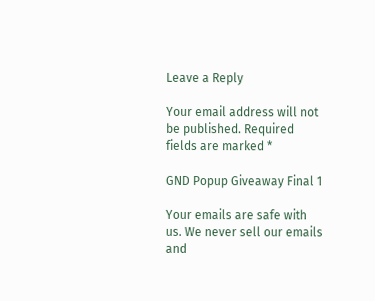Leave a Reply

Your email address will not be published. Required fields are marked *

GND Popup Giveaway Final 1

Your emails are safe with us. We never sell our emails and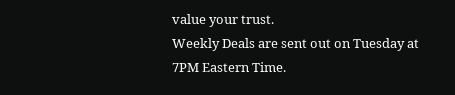value your trust.
Weekly Deals are sent out on Tuesday at 7PM Eastern Time.